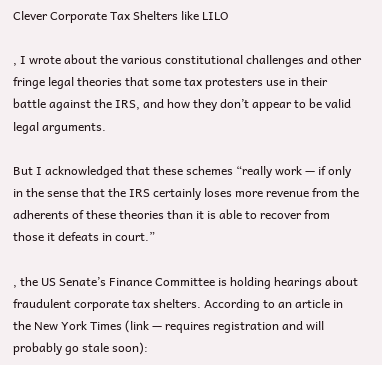Clever Corporate Tax Shelters like LILO

, I wrote about the various constitutional challenges and other fringe legal theories that some tax protesters use in their battle against the IRS, and how they don’t appear to be valid legal arguments.

But I acknowledged that these schemes “really work — if only in the sense that the IRS certainly loses more revenue from the adherents of these theories than it is able to recover from those it defeats in court.”

, the US Senate’s Finance Committee is holding hearings about fraudulent corporate tax shelters. According to an article in the New York Times (link — requires registration and will probably go stale soon):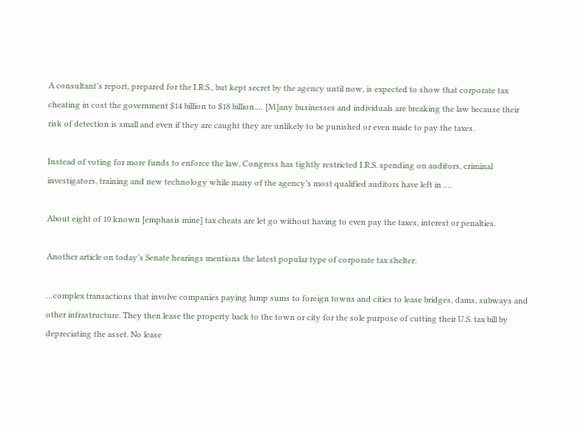A consultant’s report, prepared for the I.R.S., but kept secret by the agency until now, is expected to show that corporate tax cheating in cost the government $14 billion to $18 billion.… [M]any businesses and individuals are breaking the law because their risk of detection is small and even if they are caught they are unlikely to be punished or even made to pay the taxes.

Instead of voting for more funds to enforce the law, Congress has tightly restricted I.R.S. spending on auditors, criminal investigators, training and new technology while many of the agency’s most qualified auditors have left in .…

About eight of 10 known [emphasis mine] tax cheats are let go without having to even pay the taxes, interest or penalties.

Another article on today’s Senate hearings mentions the latest popular type of corporate tax shelter:

…complex transactions that involve companies paying lump sums to foreign towns and cities to lease bridges, dams, subways and other infrastructure. They then lease the property back to the town or city for the sole purpose of cutting their U.S. tax bill by depreciating the asset. No lease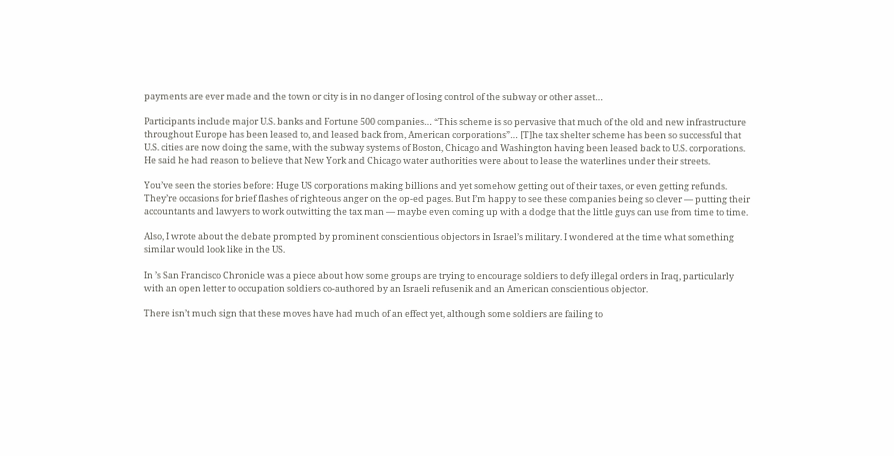payments are ever made and the town or city is in no danger of losing control of the subway or other asset…

Participants include major U.S. banks and Fortune 500 companies… “This scheme is so pervasive that much of the old and new infrastructure throughout Europe has been leased to, and leased back from, American corporations”… [T]he tax shelter scheme has been so successful that U.S. cities are now doing the same, with the subway systems of Boston, Chicago and Washington having been leased back to U.S. corporations. He said he had reason to believe that New York and Chicago water authorities were about to lease the waterlines under their streets.

You’ve seen the stories before: Huge US corporations making billions and yet somehow getting out of their taxes, or even getting refunds. They’re occasions for brief flashes of righteous anger on the op-ed pages. But I’m happy to see these companies being so clever — putting their accountants and lawyers to work outwitting the tax man — maybe even coming up with a dodge that the little guys can use from time to time.

Also, I wrote about the debate prompted by prominent conscientious objectors in Israel’s military. I wondered at the time what something similar would look like in the US.

In ’s San Francisco Chronicle was a piece about how some groups are trying to encourage soldiers to defy illegal orders in Iraq, particularly with an open letter to occupation soldiers co-authored by an Israeli refusenik and an American conscientious objector.

There isn’t much sign that these moves have had much of an effect yet, although some soldiers are failing to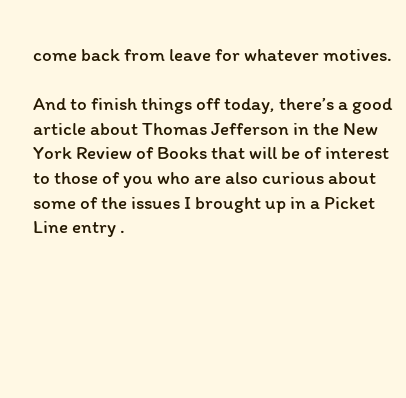come back from leave for whatever motives.

And to finish things off today, there’s a good article about Thomas Jefferson in the New York Review of Books that will be of interest to those of you who are also curious about some of the issues I brought up in a Picket Line entry .